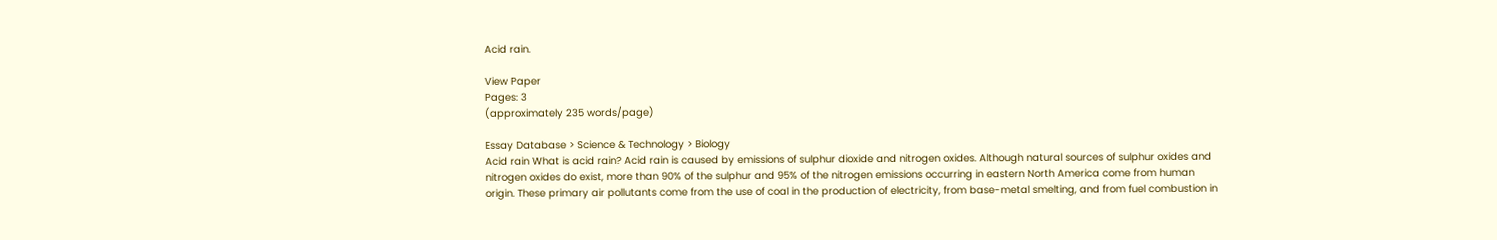Acid rain.

View Paper
Pages: 3
(approximately 235 words/page)

Essay Database > Science & Technology > Biology
Acid rain What is acid rain? Acid rain is caused by emissions of sulphur dioxide and nitrogen oxides. Although natural sources of sulphur oxides and nitrogen oxides do exist, more than 90% of the sulphur and 95% of the nitrogen emissions occurring in eastern North America come from human origin. These primary air pollutants come from the use of coal in the production of electricity, from base-metal smelting, and from fuel combustion in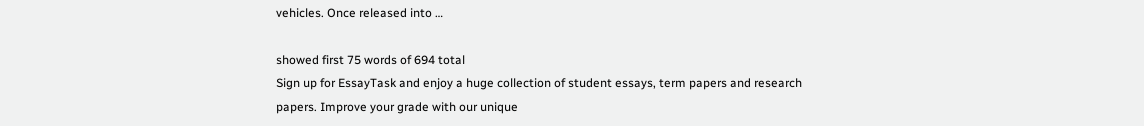vehicles. Once released into …

showed first 75 words of 694 total
Sign up for EssayTask and enjoy a huge collection of student essays, term papers and research papers. Improve your grade with our unique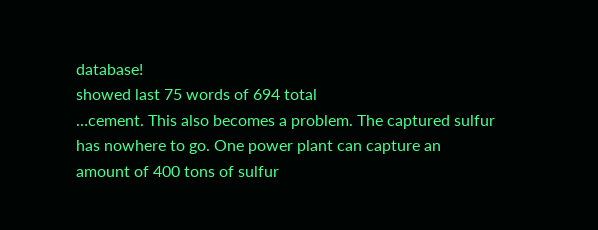database!
showed last 75 words of 694 total
…cement. This also becomes a problem. The captured sulfur has nowhere to go. One power plant can capture an amount of 400 tons of sulfur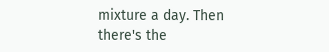mixture a day. Then there's the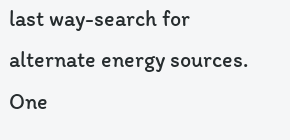last way-search for alternate energy sources. One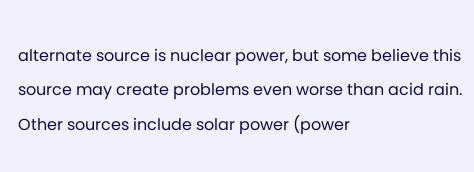alternate source is nuclear power, but some believe this source may create problems even worse than acid rain. Other sources include solar power (power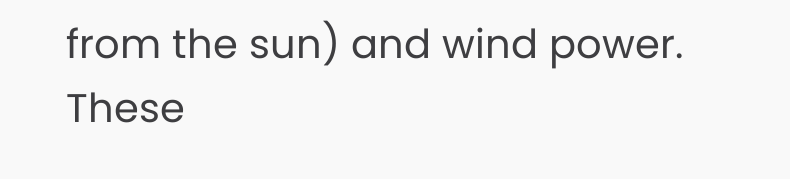from the sun) and wind power. These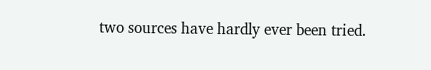two sources have hardly ever been tried.